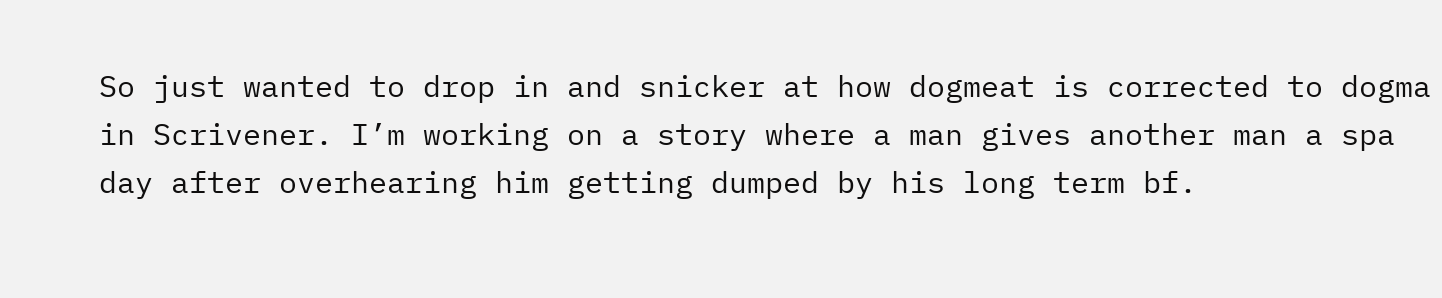So just wanted to drop in and snicker at how dogmeat is corrected to dogma in Scrivener. I’m working on a story where a man gives another man a spa day after overhearing him getting dumped by his long term bf.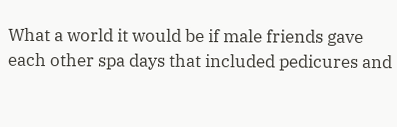What a world it would be if male friends gave each other spa days that included pedicures and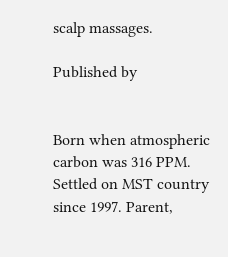scalp massages.

Published by


Born when atmospheric carbon was 316 PPM. Settled on MST country since 1997. Parent,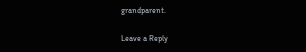grandparent.

Leave a Reply